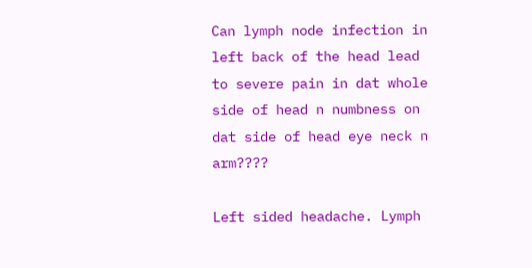Can lymph node infection in left back of the head lead to severe pain in dat whole side of head n numbness on dat side of head eye neck n arm????

Left sided headache. Lymph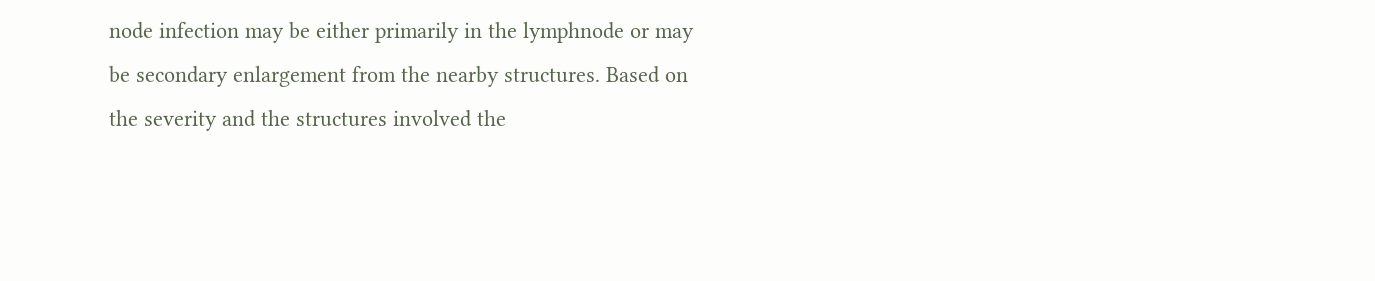node infection may be either primarily in the lymphnode or may be secondary enlargement from the nearby structures. Based on the severity and the structures involved the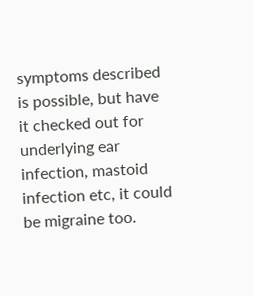symptoms described is possible, but have it checked out for underlying ear infection, mastoid infection etc, it could be migraine too.